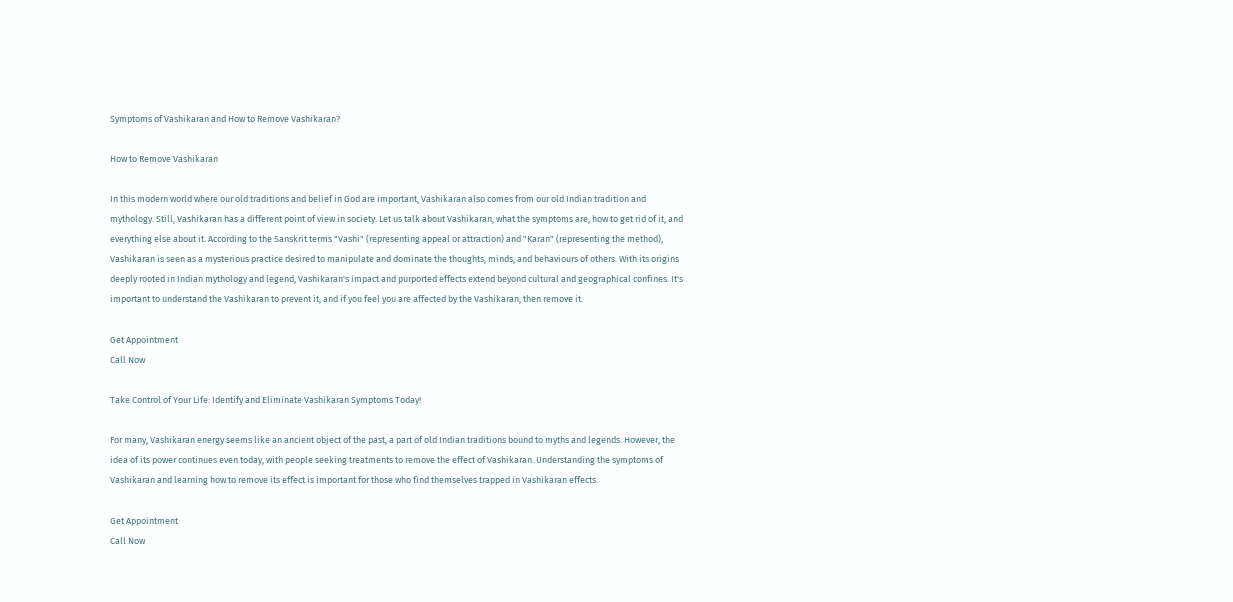Symptoms of Vashikaran and How to Remove Vashikaran?

How to Remove Vashikaran

In this modern world where our old traditions and belief in God are important, Vashikaran also comes from our old Indian tradition and mythology. Still, Vashikaran has a different point of view in society. Let us talk about Vashikaran, what the symptoms are, how to get rid of it, and everything else about it. According to the Sanskrit terms "Vashi" (representing appeal or attraction) and "Karan" (representing the method), Vashikaran is seen as a mysterious practice desired to manipulate and dominate the thoughts, minds, and behaviours of others. With its origins deeply rooted in Indian mythology and legend, Vashikaran's impact and purported effects extend beyond cultural and geographical confines. It's important to understand the Vashikaran to prevent it, and if you feel you are affected by the Vashikaran, then remove it.

Get Appointment
Call Now

Take Control of Your Life: Identify and Eliminate Vashikaran Symptoms Today!

For many, Vashikaran energy seems like an ancient object of the past, a part of old Indian traditions bound to myths and legends. However, the idea of its power continues even today, with people seeking treatments to remove the effect of Vashikaran. Understanding the symptoms of Vashikaran and learning how to remove its effect is important for those who find themselves trapped in Vashikaran effects.

Get Appointment
Call Now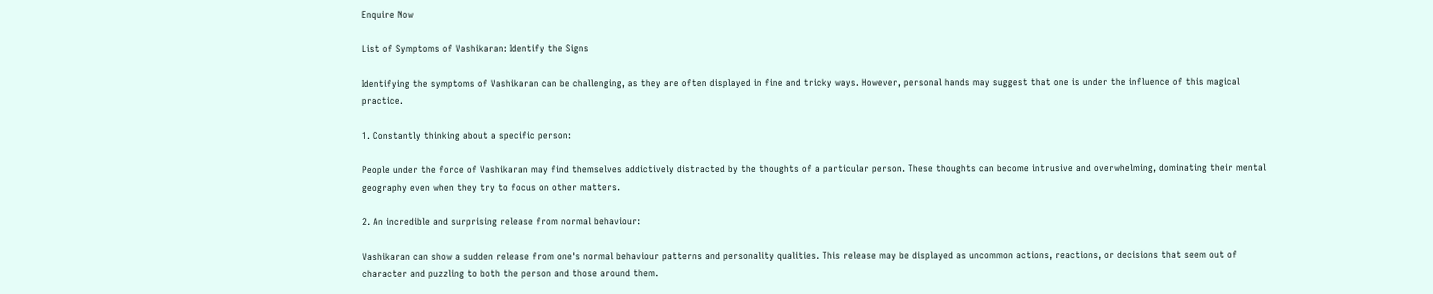Enquire Now

List of Symptoms of Vashikaran: Identify the Signs

Identifying the symptoms of Vashikaran can be challenging, as they are often displayed in fine and tricky ways. However, personal hands may suggest that one is under the influence of this magical practice.

1. Constantly thinking about a specific person:

People under the force of Vashikaran may find themselves addictively distracted by the thoughts of a particular person. These thoughts can become intrusive and overwhelming, dominating their mental geography even when they try to focus on other matters.

2. An incredible and surprising release from normal behaviour:

Vashikaran can show a sudden release from one's normal behaviour patterns and personality qualities. This release may be displayed as uncommon actions, reactions, or decisions that seem out of character and puzzling to both the person and those around them.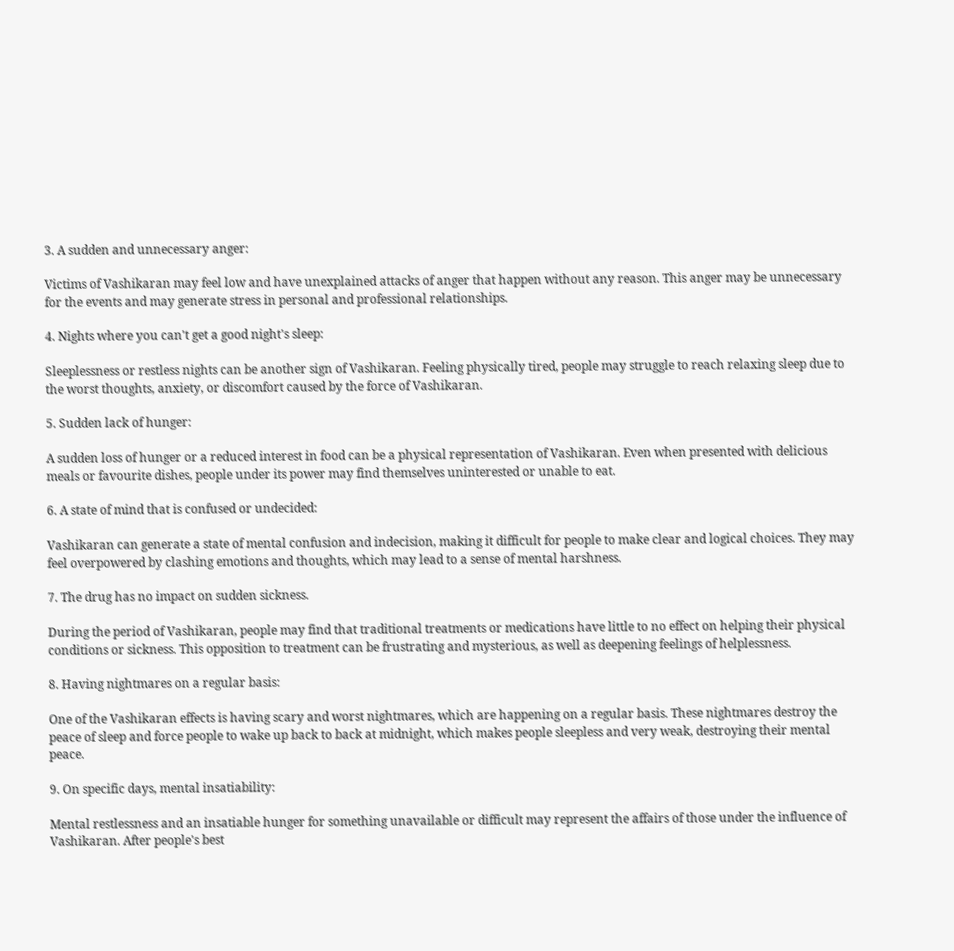3. A sudden and unnecessary anger:

Victims of Vashikaran may feel low and have unexplained attacks of anger that happen without any reason. This anger may be unnecessary for the events and may generate stress in personal and professional relationships.

4. Nights where you can't get a good night's sleep:

Sleeplessness or restless nights can be another sign of Vashikaran. Feeling physically tired, people may struggle to reach relaxing sleep due to the worst thoughts, anxiety, or discomfort caused by the force of Vashikaran.

5. Sudden lack of hunger:

A sudden loss of hunger or a reduced interest in food can be a physical representation of Vashikaran. Even when presented with delicious meals or favourite dishes, people under its power may find themselves uninterested or unable to eat.

6. A state of mind that is confused or undecided:

Vashikaran can generate a state of mental confusion and indecision, making it difficult for people to make clear and logical choices. They may feel overpowered by clashing emotions and thoughts, which may lead to a sense of mental harshness.

7. The drug has no impact on sudden sickness.

During the period of Vashikaran, people may find that traditional treatments or medications have little to no effect on helping their physical conditions or sickness. This opposition to treatment can be frustrating and mysterious, as well as deepening feelings of helplessness.

8. Having nightmares on a regular basis:

One of the Vashikaran effects is having scary and worst nightmares, which are happening on a regular basis. These nightmares destroy the peace of sleep and force people to wake up back to back at midnight, which makes people sleepless and very weak, destroying their mental peace.

9. On specific days, mental insatiability:

Mental restlessness and an insatiable hunger for something unavailable or difficult may represent the affairs of those under the influence of Vashikaran. After people's best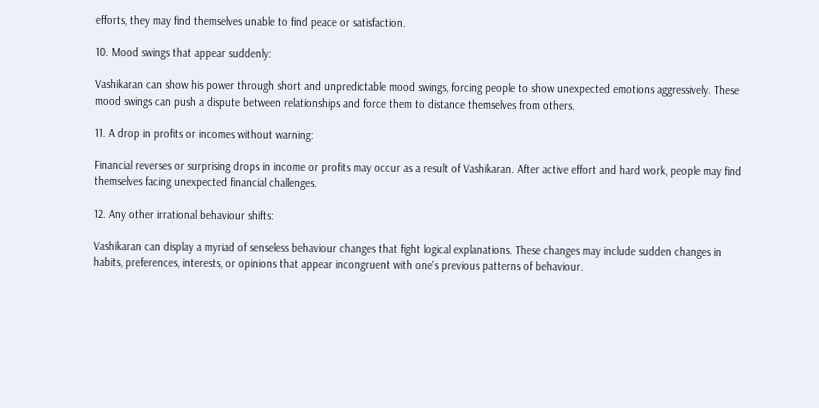efforts, they may find themselves unable to find peace or satisfaction.

10. Mood swings that appear suddenly:

Vashikaran can show his power through short and unpredictable mood swings, forcing people to show unexpected emotions aggressively. These mood swings can push a dispute between relationships and force them to distance themselves from others.

11. A drop in profits or incomes without warning:

Financial reverses or surprising drops in income or profits may occur as a result of Vashikaran. After active effort and hard work, people may find themselves facing unexpected financial challenges.

12. Any other irrational behaviour shifts:

Vashikaran can display a myriad of senseless behaviour changes that fight logical explanations. These changes may include sudden changes in habits, preferences, interests, or opinions that appear incongruent with one's previous patterns of behaviour.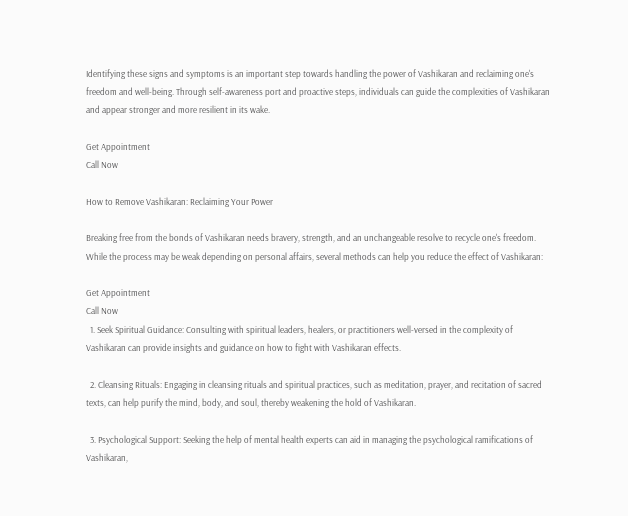Identifying these signs and symptoms is an important step towards handling the power of Vashikaran and reclaiming one's freedom and well-being. Through self-awareness port and proactive steps, individuals can guide the complexities of Vashikaran and appear stronger and more resilient in its wake.

Get Appointment
Call Now

How to Remove Vashikaran: Reclaiming Your Power

Breaking free from the bonds of Vashikaran needs bravery, strength, and an unchangeable resolve to recycle one's freedom. While the process may be weak depending on personal affairs, several methods can help you reduce the effect of Vashikaran:

Get Appointment
Call Now
  1. Seek Spiritual Guidance: Consulting with spiritual leaders, healers, or practitioners well-versed in the complexity of Vashikaran can provide insights and guidance on how to fight with Vashikaran effects.

  2. Cleansing Rituals: Engaging in cleansing rituals and spiritual practices, such as meditation, prayer, and recitation of sacred texts, can help purify the mind, body, and soul, thereby weakening the hold of Vashikaran.

  3. Psychological Support: Seeking the help of mental health experts can aid in managing the psychological ramifications of Vashikaran,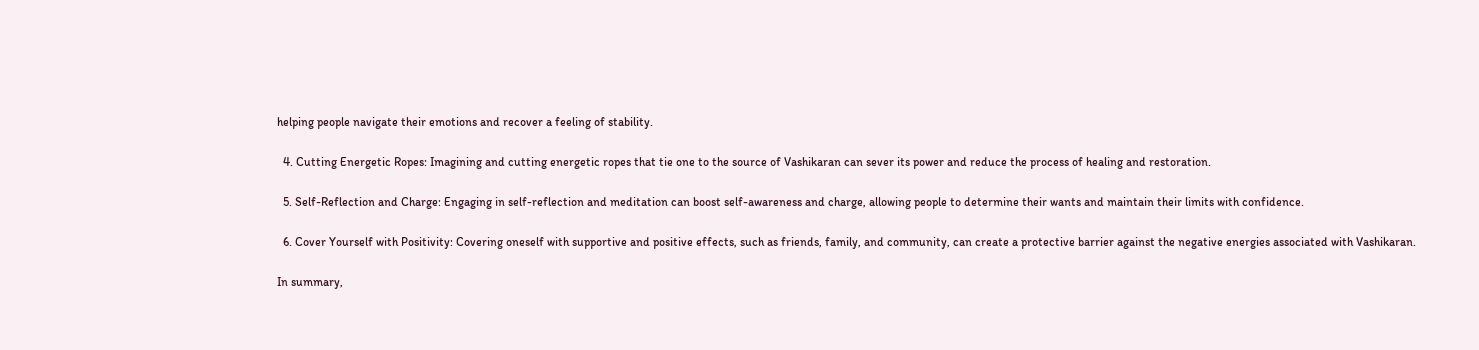helping people navigate their emotions and recover a feeling of stability.

  4. Cutting Energetic Ropes: Imagining and cutting energetic ropes that tie one to the source of Vashikaran can sever its power and reduce the process of healing and restoration.

  5. Self-Reflection and Charge: Engaging in self-reflection and meditation can boost self-awareness and charge, allowing people to determine their wants and maintain their limits with confidence.

  6. Cover Yourself with Positivity: Covering oneself with supportive and positive effects, such as friends, family, and community, can create a protective barrier against the negative energies associated with Vashikaran.

In summary,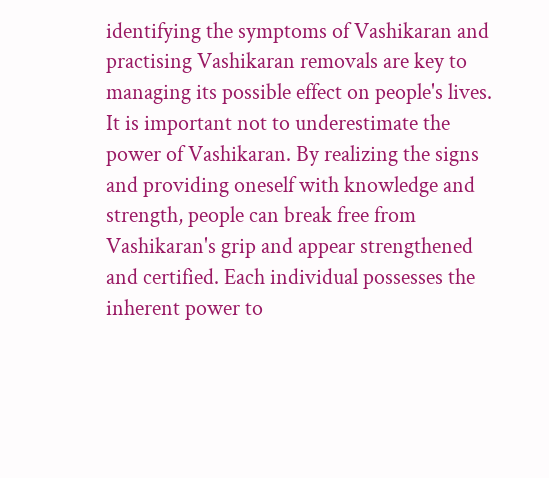identifying the symptoms of Vashikaran and practising Vashikaran removals are key to managing its possible effect on people's lives. It is important not to underestimate the power of Vashikaran. By realizing the signs and providing oneself with knowledge and strength, people can break free from Vashikaran's grip and appear strengthened and certified. Each individual possesses the inherent power to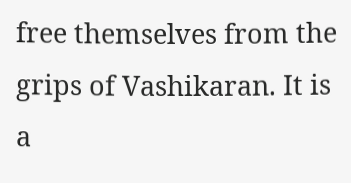free themselves from the grips of Vashikaran. It is a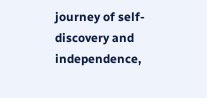journey of self-discovery and independence,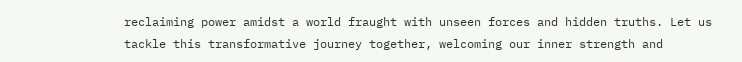reclaiming power amidst a world fraught with unseen forces and hidden truths. Let us tackle this transformative journey together, welcoming our inner strength and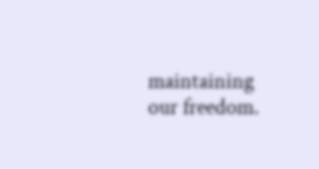maintaining our freedom.